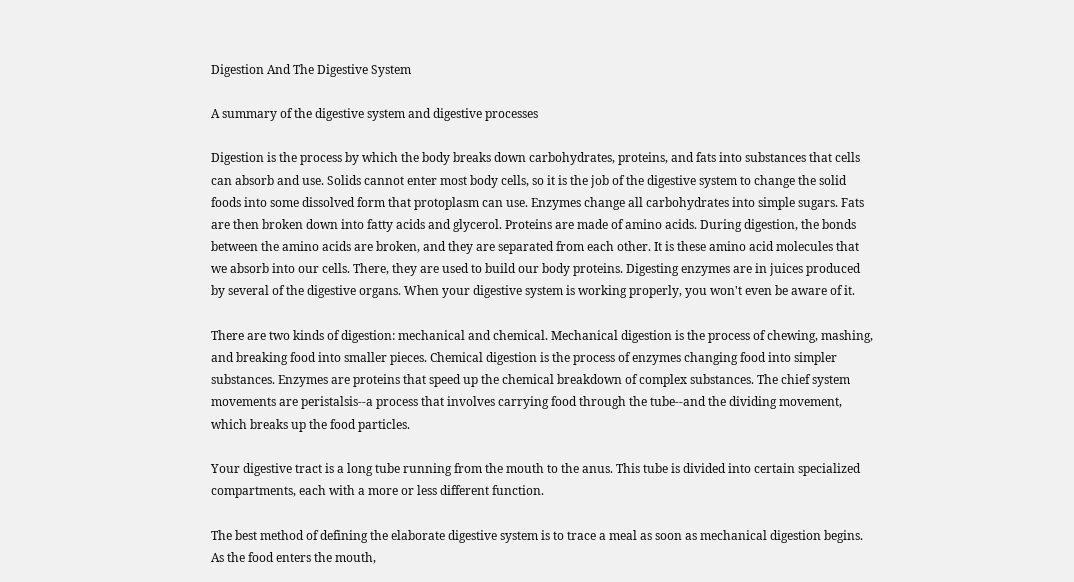Digestion And The Digestive System

A summary of the digestive system and digestive processes

Digestion is the process by which the body breaks down carbohydrates, proteins, and fats into substances that cells can absorb and use. Solids cannot enter most body cells, so it is the job of the digestive system to change the solid foods into some dissolved form that protoplasm can use. Enzymes change all carbohydrates into simple sugars. Fats are then broken down into fatty acids and glycerol. Proteins are made of amino acids. During digestion, the bonds between the amino acids are broken, and they are separated from each other. It is these amino acid molecules that we absorb into our cells. There, they are used to build our body proteins. Digesting enzymes are in juices produced by several of the digestive organs. When your digestive system is working properly, you won't even be aware of it.

There are two kinds of digestion: mechanical and chemical. Mechanical digestion is the process of chewing, mashing, and breaking food into smaller pieces. Chemical digestion is the process of enzymes changing food into simpler substances. Enzymes are proteins that speed up the chemical breakdown of complex substances. The chief system movements are peristalsis--a process that involves carrying food through the tube--and the dividing movement, which breaks up the food particles.

Your digestive tract is a long tube running from the mouth to the anus. This tube is divided into certain specialized compartments, each with a more or less different function.

The best method of defining the elaborate digestive system is to trace a meal as soon as mechanical digestion begins. As the food enters the mouth,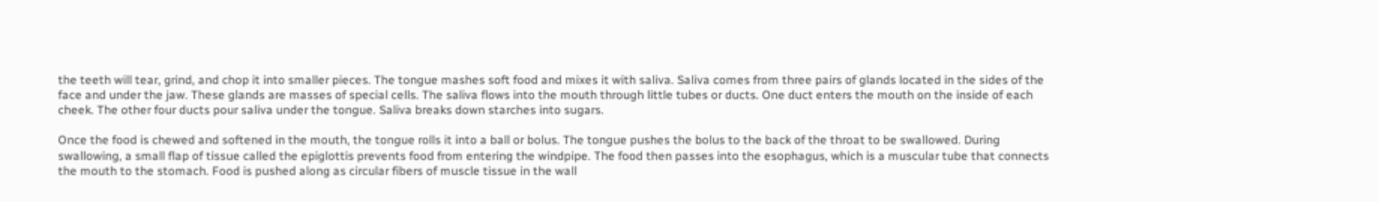the teeth will tear, grind, and chop it into smaller pieces. The tongue mashes soft food and mixes it with saliva. Saliva comes from three pairs of glands located in the sides of the face and under the jaw. These glands are masses of special cells. The saliva flows into the mouth through little tubes or ducts. One duct enters the mouth on the inside of each cheek. The other four ducts pour saliva under the tongue. Saliva breaks down starches into sugars.

Once the food is chewed and softened in the mouth, the tongue rolls it into a ball or bolus. The tongue pushes the bolus to the back of the throat to be swallowed. During swallowing, a small flap of tissue called the epiglottis prevents food from entering the windpipe. The food then passes into the esophagus, which is a muscular tube that connects the mouth to the stomach. Food is pushed along as circular fibers of muscle tissue in the wall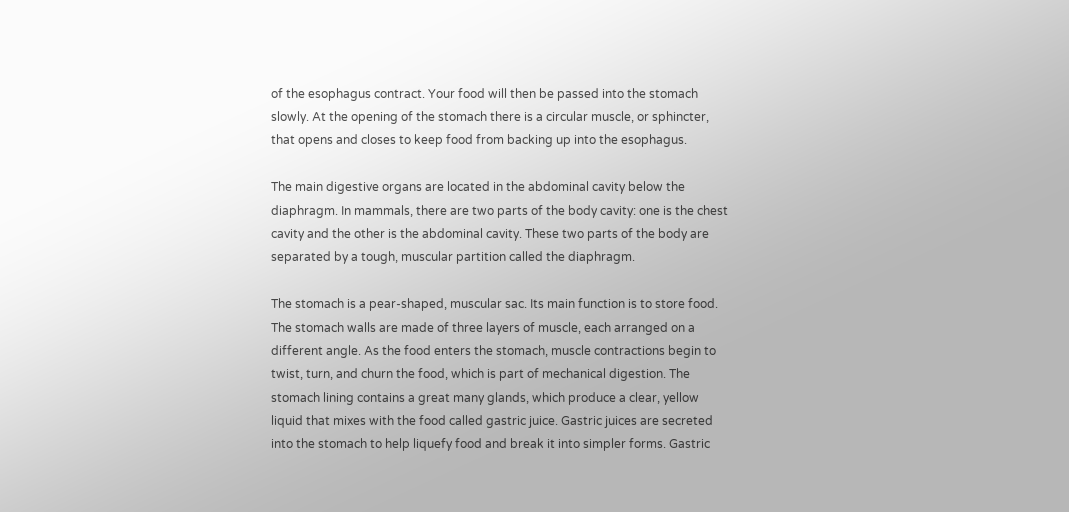of the esophagus contract. Your food will then be passed into the stomach slowly. At the opening of the stomach there is a circular muscle, or sphincter, that opens and closes to keep food from backing up into the esophagus.

The main digestive organs are located in the abdominal cavity below the diaphragm. In mammals, there are two parts of the body cavity: one is the chest cavity and the other is the abdominal cavity. These two parts of the body are separated by a tough, muscular partition called the diaphragm.

The stomach is a pear-shaped, muscular sac. Its main function is to store food. The stomach walls are made of three layers of muscle, each arranged on a different angle. As the food enters the stomach, muscle contractions begin to twist, turn, and churn the food, which is part of mechanical digestion. The stomach lining contains a great many glands, which produce a clear, yellow liquid that mixes with the food called gastric juice. Gastric juices are secreted into the stomach to help liquefy food and break it into simpler forms. Gastric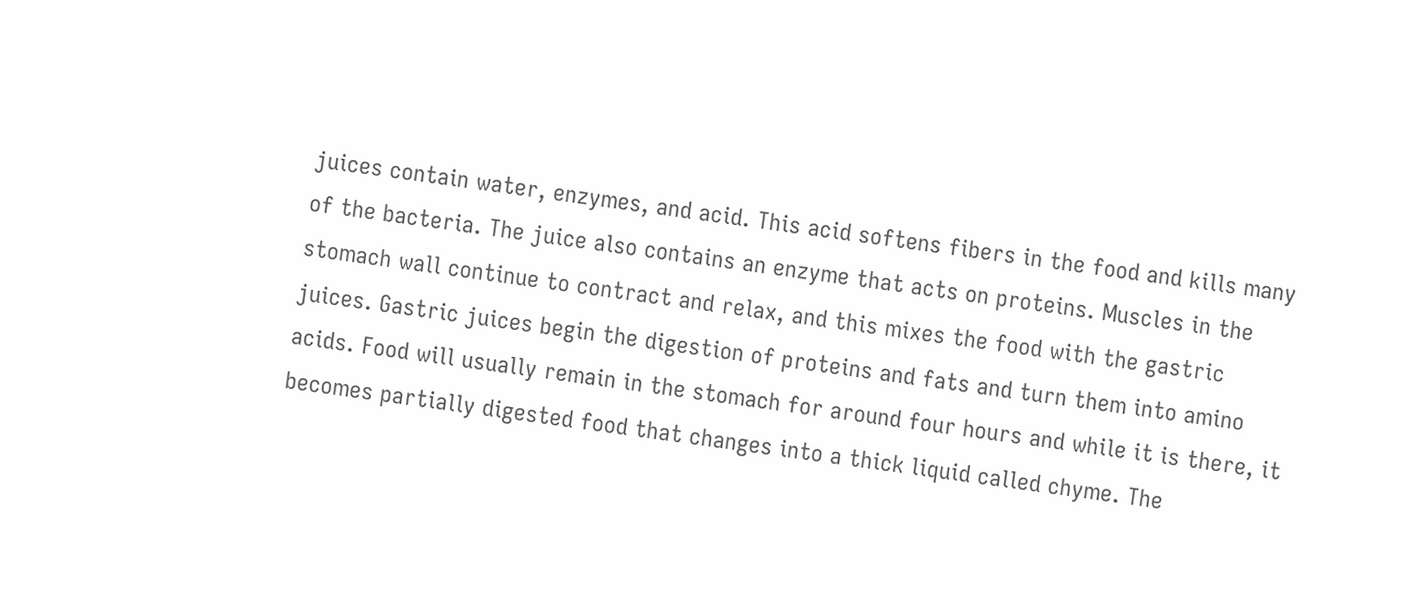juices contain water, enzymes, and acid. This acid softens fibers in the food and kills many of the bacteria. The juice also contains an enzyme that acts on proteins. Muscles in the stomach wall continue to contract and relax, and this mixes the food with the gastric juices. Gastric juices begin the digestion of proteins and fats and turn them into amino acids. Food will usually remain in the stomach for around four hours and while it is there, it becomes partially digested food that changes into a thick liquid called chyme. The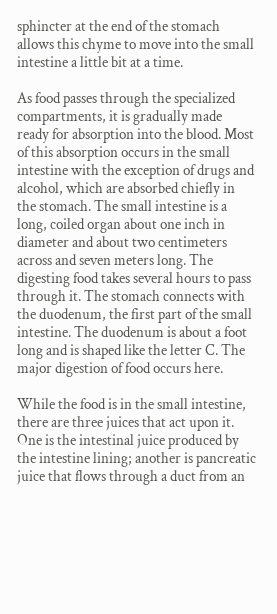sphincter at the end of the stomach allows this chyme to move into the small intestine a little bit at a time.

As food passes through the specialized compartments, it is gradually made ready for absorption into the blood. Most of this absorption occurs in the small intestine with the exception of drugs and alcohol, which are absorbed chiefly in the stomach. The small intestine is a long, coiled organ about one inch in diameter and about two centimeters across and seven meters long. The digesting food takes several hours to pass through it. The stomach connects with the duodenum, the first part of the small intestine. The duodenum is about a foot long and is shaped like the letter C. The major digestion of food occurs here.

While the food is in the small intestine, there are three juices that act upon it. One is the intestinal juice produced by the intestine lining; another is pancreatic juice that flows through a duct from an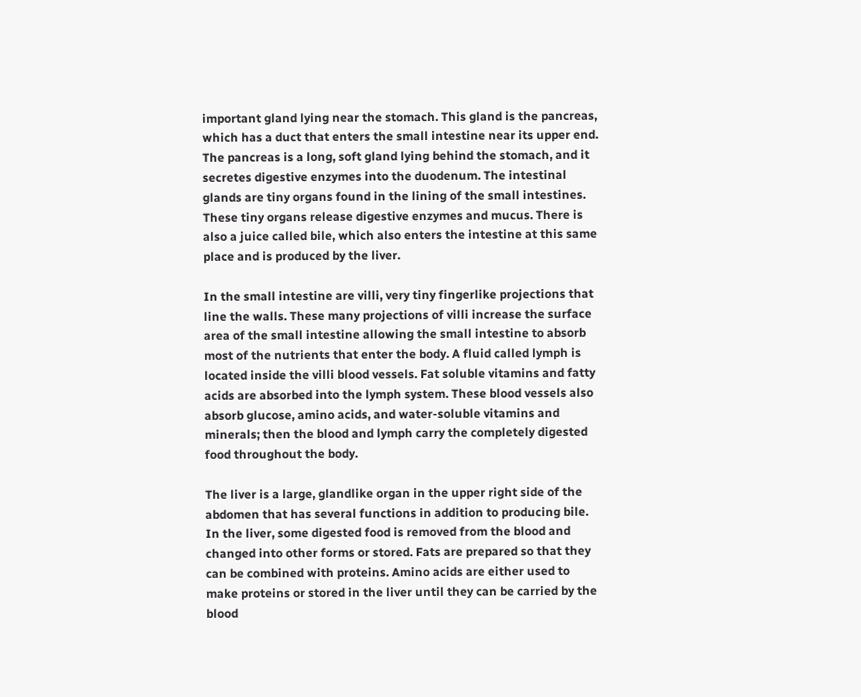important gland lying near the stomach. This gland is the pancreas, which has a duct that enters the small intestine near its upper end. The pancreas is a long, soft gland lying behind the stomach, and it secretes digestive enzymes into the duodenum. The intestinal glands are tiny organs found in the lining of the small intestines. These tiny organs release digestive enzymes and mucus. There is also a juice called bile, which also enters the intestine at this same place and is produced by the liver.

In the small intestine are villi, very tiny fingerlike projections that line the walls. These many projections of villi increase the surface area of the small intestine allowing the small intestine to absorb most of the nutrients that enter the body. A fluid called lymph is located inside the villi blood vessels. Fat soluble vitamins and fatty acids are absorbed into the lymph system. These blood vessels also absorb glucose, amino acids, and water-soluble vitamins and minerals; then the blood and lymph carry the completely digested food throughout the body.

The liver is a large, glandlike organ in the upper right side of the abdomen that has several functions in addition to producing bile. In the liver, some digested food is removed from the blood and changed into other forms or stored. Fats are prepared so that they can be combined with proteins. Amino acids are either used to make proteins or stored in the liver until they can be carried by the blood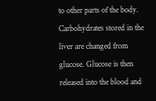to other parts of the body. Carbohydrates stored in the liver are changed from glucose. Glucose is then released into the blood and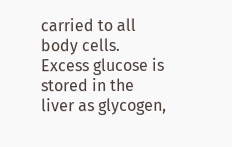carried to all body cells. Excess glucose is stored in the liver as glycogen,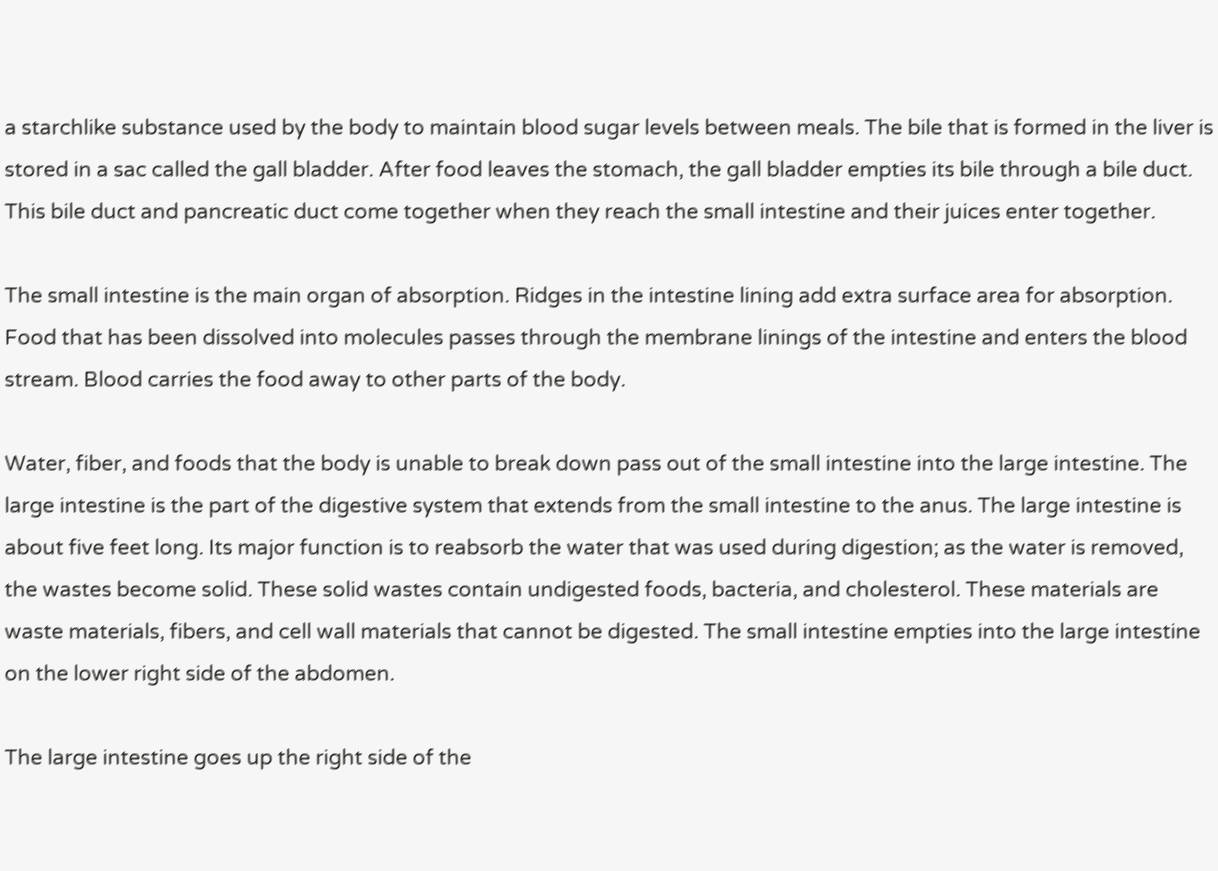a starchlike substance used by the body to maintain blood sugar levels between meals. The bile that is formed in the liver is stored in a sac called the gall bladder. After food leaves the stomach, the gall bladder empties its bile through a bile duct. This bile duct and pancreatic duct come together when they reach the small intestine and their juices enter together.

The small intestine is the main organ of absorption. Ridges in the intestine lining add extra surface area for absorption. Food that has been dissolved into molecules passes through the membrane linings of the intestine and enters the blood stream. Blood carries the food away to other parts of the body.

Water, fiber, and foods that the body is unable to break down pass out of the small intestine into the large intestine. The large intestine is the part of the digestive system that extends from the small intestine to the anus. The large intestine is about five feet long. Its major function is to reabsorb the water that was used during digestion; as the water is removed, the wastes become solid. These solid wastes contain undigested foods, bacteria, and cholesterol. These materials are waste materials, fibers, and cell wall materials that cannot be digested. The small intestine empties into the large intestine on the lower right side of the abdomen.

The large intestine goes up the right side of the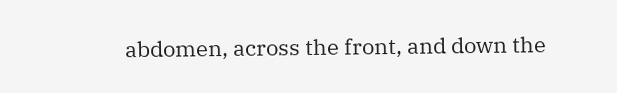abdomen, across the front, and down the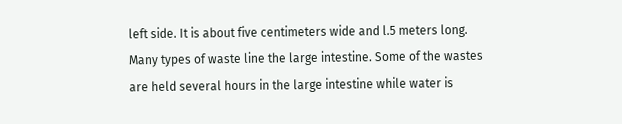left side. It is about five centimeters wide and l.5 meters long. Many types of waste line the large intestine. Some of the wastes are held several hours in the large intestine while water is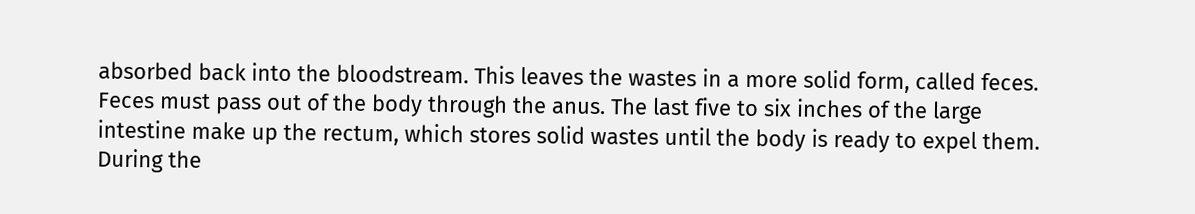absorbed back into the bloodstream. This leaves the wastes in a more solid form, called feces. Feces must pass out of the body through the anus. The last five to six inches of the large intestine make up the rectum, which stores solid wastes until the body is ready to expel them. During the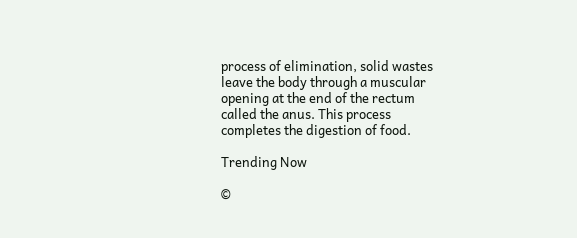process of elimination, solid wastes leave the body through a muscular opening at the end of the rectum called the anus. This process completes the digestion of food.

Trending Now

©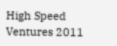High Speed Ventures 2011